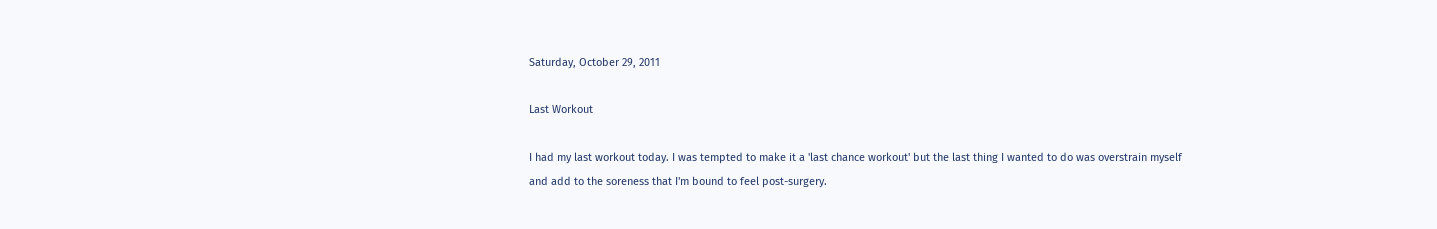Saturday, October 29, 2011

Last Workout

I had my last workout today. I was tempted to make it a 'last chance workout' but the last thing I wanted to do was overstrain myself and add to the soreness that I'm bound to feel post-surgery.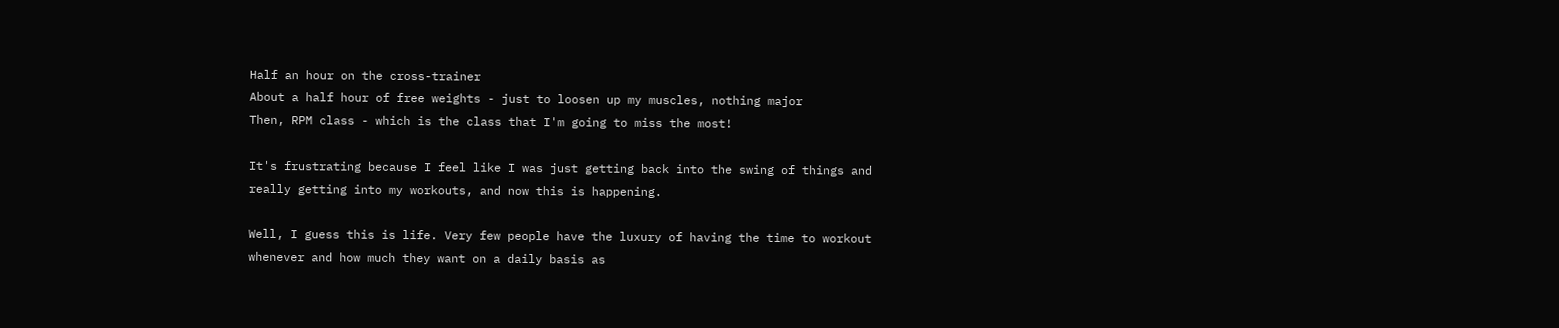Half an hour on the cross-trainer
About a half hour of free weights - just to loosen up my muscles, nothing major
Then, RPM class - which is the class that I'm going to miss the most!

It's frustrating because I feel like I was just getting back into the swing of things and really getting into my workouts, and now this is happening.

Well, I guess this is life. Very few people have the luxury of having the time to workout whenever and how much they want on a daily basis as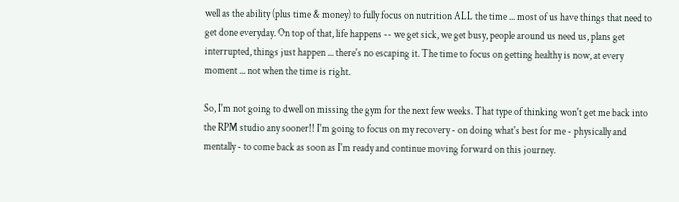well as the ability (plus time & money) to fully focus on nutrition ALL the time ... most of us have things that need to get done everyday. On top of that, life happens -- we get sick, we get busy, people around us need us, plans get interrupted, things just happen ... there's no escaping it. The time to focus on getting healthy is now, at every moment ... not when the time is right.

So, I'm not going to dwell on missing the gym for the next few weeks. That type of thinking won't get me back into the RPM studio any sooner!! I'm going to focus on my recovery - on doing what's best for me - physically and mentally - to come back as soon as I'm ready and continue moving forward on this journey.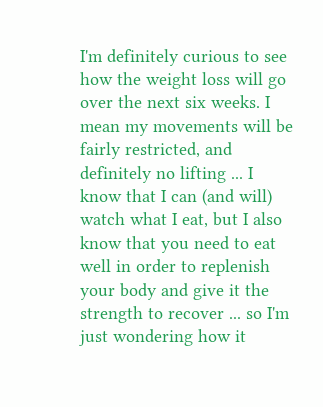I'm definitely curious to see how the weight loss will go over the next six weeks. I mean my movements will be fairly restricted, and definitely no lifting ... I know that I can (and will) watch what I eat, but I also know that you need to eat well in order to replenish your body and give it the strength to recover ... so I'm just wondering how it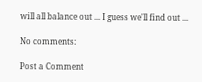will all balance out ... I guess we'll find out ...

No comments:

Post a Comment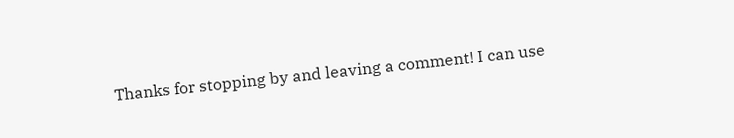Thanks for stopping by and leaving a comment! I can use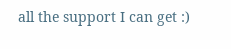all the support I can get :)